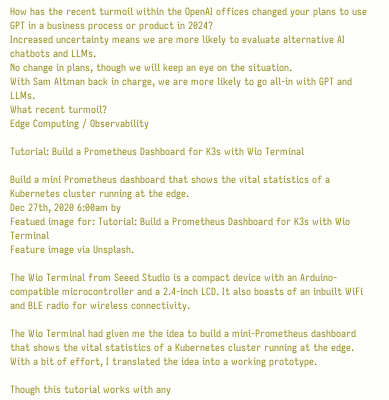How has the recent turmoil within the OpenAI offices changed your plans to use GPT in a business process or product in 2024?
Increased uncertainty means we are more likely to evaluate alternative AI chatbots and LLMs.
No change in plans, though we will keep an eye on the situation.
With Sam Altman back in charge, we are more likely to go all-in with GPT and LLMs.
What recent turmoil?
Edge Computing / Observability

Tutorial: Build a Prometheus Dashboard for K3s with Wio Terminal

Build a mini Prometheus dashboard that shows the vital statistics of a Kubernetes cluster running at the edge.
Dec 27th, 2020 6:00am by
Featued image for: Tutorial: Build a Prometheus Dashboard for K3s with Wio Terminal
Feature image via Unsplash.

The Wio Terminal from Seeed Studio is a compact device with an Arduino-compatible microcontroller and a 2.4-inch LCD. It also boasts of an inbuilt WiFi and BLE radio for wireless connectivity.

The Wio Terminal had given me the idea to build a mini-Prometheus dashboard that shows the vital statistics of a Kubernetes cluster running at the edge. With a bit of effort, I translated the idea into a working prototype.

Though this tutorial works with any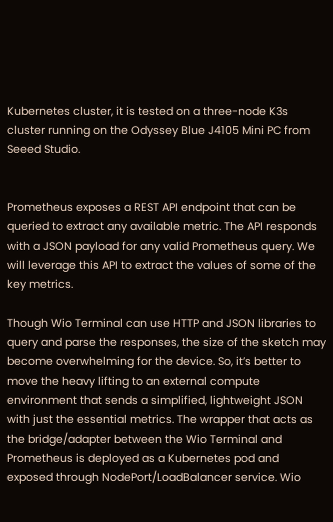Kubernetes cluster, it is tested on a three-node K3s cluster running on the Odyssey Blue J4105 Mini PC from Seeed Studio.


Prometheus exposes a REST API endpoint that can be queried to extract any available metric. The API responds with a JSON payload for any valid Prometheus query. We will leverage this API to extract the values of some of the key metrics.

Though Wio Terminal can use HTTP and JSON libraries to query and parse the responses, the size of the sketch may become overwhelming for the device. So, it’s better to move the heavy lifting to an external compute environment that sends a simplified, lightweight JSON with just the essential metrics. The wrapper that acts as the bridge/adapter between the Wio Terminal and Prometheus is deployed as a Kubernetes pod and exposed through NodePort/LoadBalancer service. Wio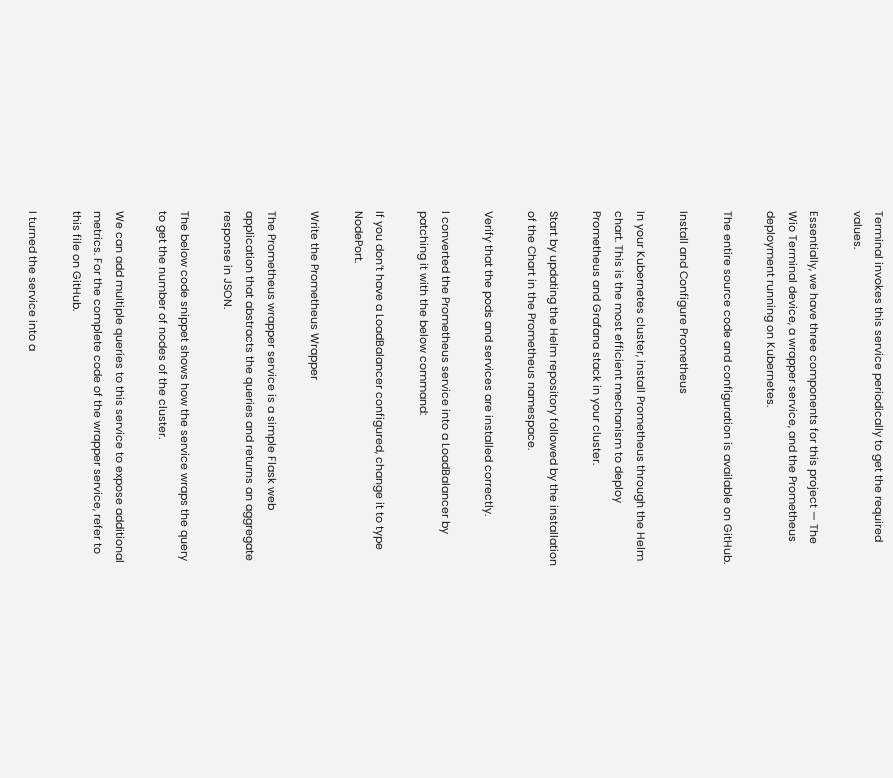Terminal invokes this service periodically to get the required values.

Essentially, we have three components for this project — The Wio Terminal device, a wrapper service, and the Prometheus deployment running on Kubernetes.

The entire source code and configuration is available on GitHub.

Install and Configure Prometheus

In your Kubernetes cluster, install Prometheus through the Helm chart. This is the most efficient mechanism to deploy Prometheus and Grafana stack in your cluster.

Start by updating the Helm repository followed by the installation of the Chart in the Prometheus namespace.

Verify that the pods and services are installed correctly.

I converted the Prometheus service into a LoadBalancer by patching it with the below command:

If you don’t have a LoadBalancer configured, change it to type NodePort.

Write the Prometheus Wrapper

The Prometheus wrapper service is a simple Flask web application that abstracts the queries and returns an aggregate response in JSON.

The below code snippet shows how the service wraps the query to get the number of nodes of the cluster.

We can add multiple queries to this service to expose additional metrics. For the complete code of the wrapper service, refer to this file on GitHub.

I turned the service into a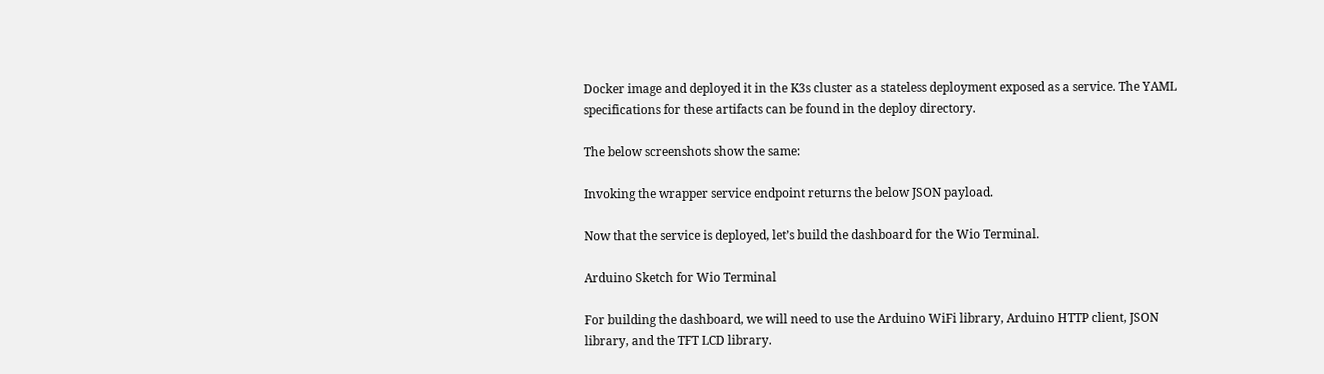Docker image and deployed it in the K3s cluster as a stateless deployment exposed as a service. The YAML specifications for these artifacts can be found in the deploy directory.

The below screenshots show the same:

Invoking the wrapper service endpoint returns the below JSON payload.

Now that the service is deployed, let’s build the dashboard for the Wio Terminal.

Arduino Sketch for Wio Terminal

For building the dashboard, we will need to use the Arduino WiFi library, Arduino HTTP client, JSON library, and the TFT LCD library.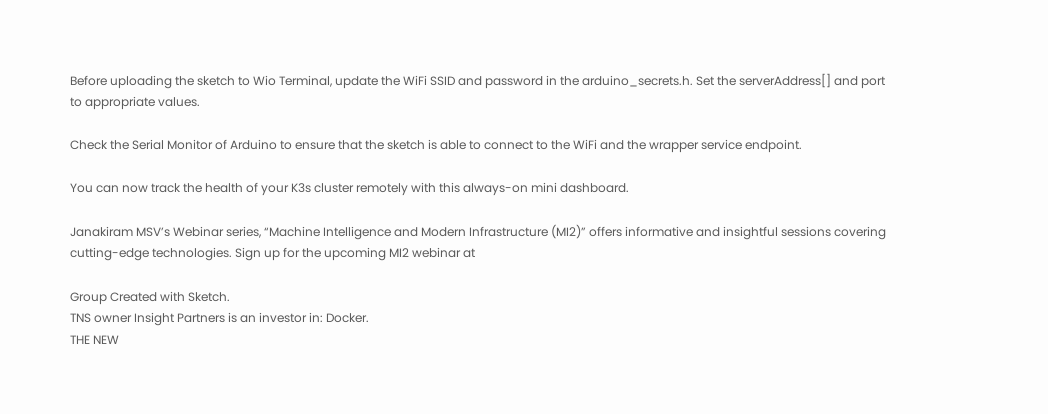Before uploading the sketch to Wio Terminal, update the WiFi SSID and password in the arduino_secrets.h. Set the serverAddress[] and port to appropriate values.

Check the Serial Monitor of Arduino to ensure that the sketch is able to connect to the WiFi and the wrapper service endpoint.

You can now track the health of your K3s cluster remotely with this always-on mini dashboard.

Janakiram MSV’s Webinar series, “Machine Intelligence and Modern Infrastructure (MI2)” offers informative and insightful sessions covering cutting-edge technologies. Sign up for the upcoming MI2 webinar at

Group Created with Sketch.
TNS owner Insight Partners is an investor in: Docker.
THE NEW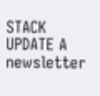STACK UPDATE A newsletter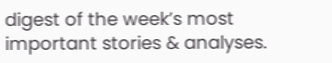digest of the week’s most important stories & analyses.